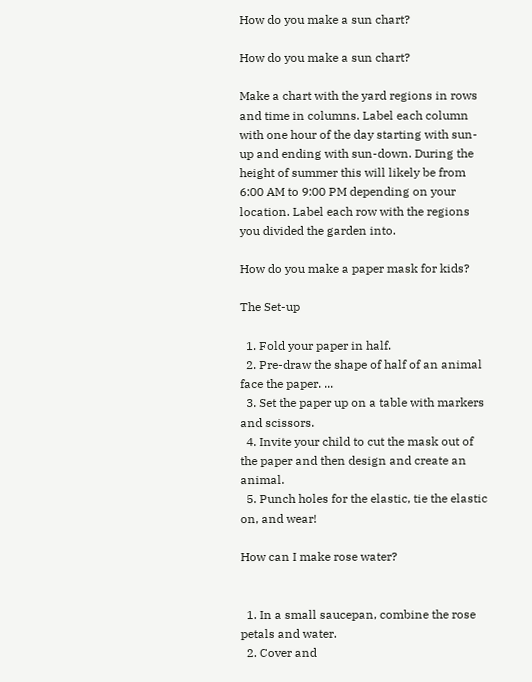How do you make a sun chart?

How do you make a sun chart?

Make a chart with the yard regions in rows and time in columns. Label each column with one hour of the day starting with sun-up and ending with sun-down. During the height of summer this will likely be from 6:00 AM to 9:00 PM depending on your location. Label each row with the regions you divided the garden into.

How do you make a paper mask for kids?

The Set-up

  1. Fold your paper in half.
  2. Pre-draw the shape of half of an animal face the paper. ...
  3. Set the paper up on a table with markers and scissors.
  4. Invite your child to cut the mask out of the paper and then design and create an animal.
  5. Punch holes for the elastic, tie the elastic on, and wear!

How can I make rose water?


  1. In a small saucepan, combine the rose petals and water.
  2. Cover and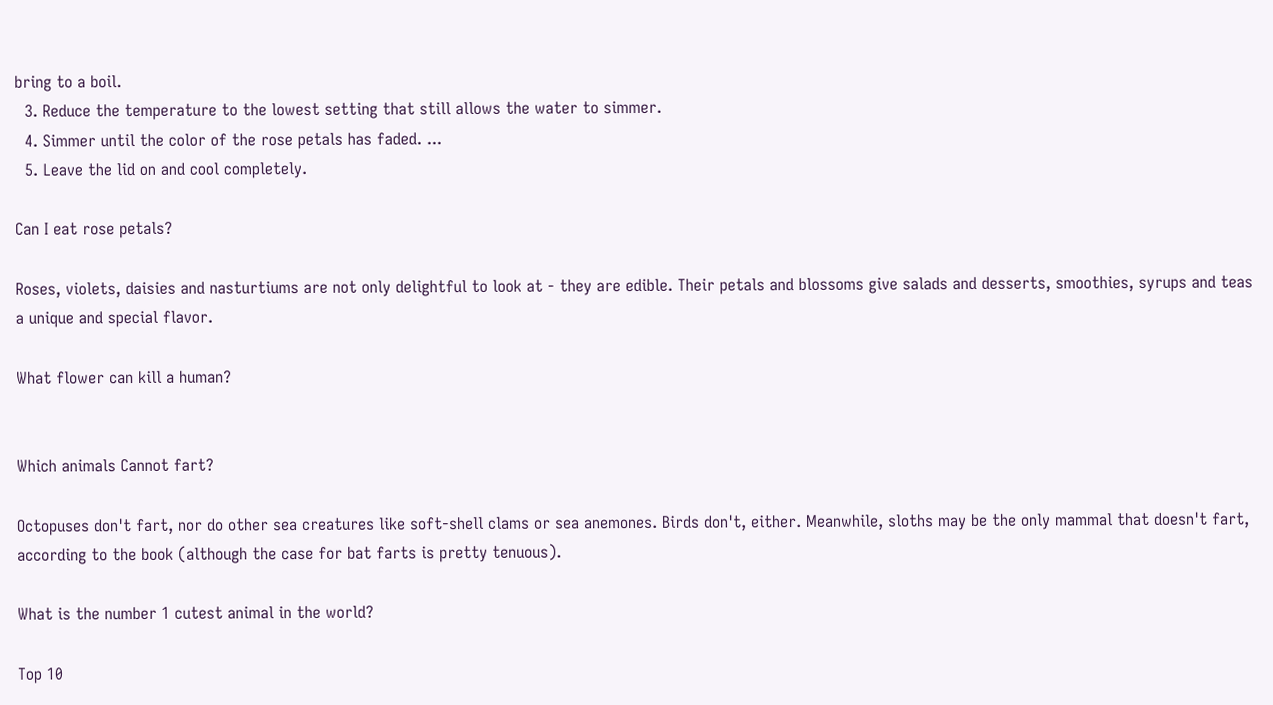bring to a boil.
  3. Reduce the temperature to the lowest setting that still allows the water to simmer.
  4. Simmer until the color of the rose petals has faded. ...
  5. Leave the lid on and cool completely.

Can I eat rose petals?

Roses, violets, daisies and nasturtiums are not only delightful to look at - they are edible. Their petals and blossoms give salads and desserts, smoothies, syrups and teas a unique and special flavor.

What flower can kill a human?


Which animals Cannot fart?

Octopuses don't fart, nor do other sea creatures like soft-shell clams or sea anemones. Birds don't, either. Meanwhile, sloths may be the only mammal that doesn't fart, according to the book (although the case for bat farts is pretty tenuous).

What is the number 1 cutest animal in the world?

Top 10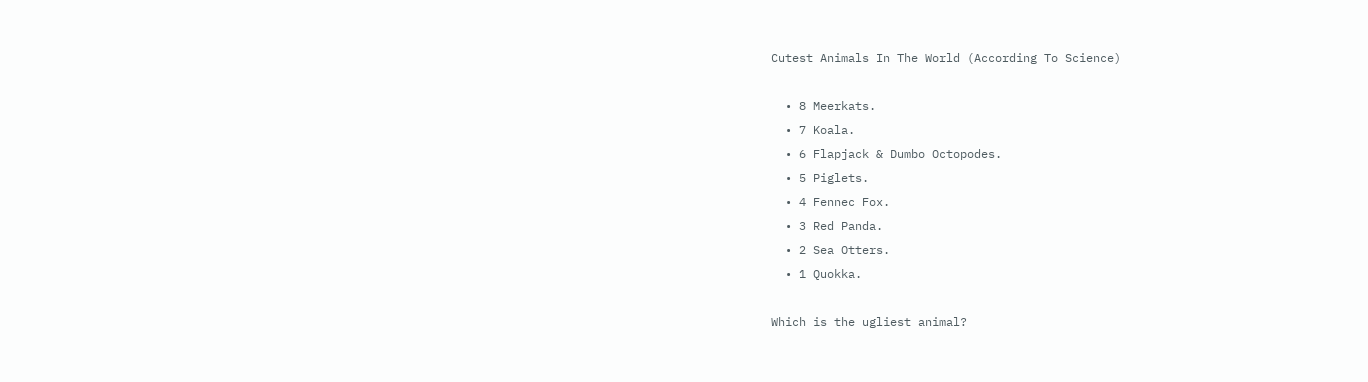Cutest Animals In The World (According To Science)

  • 8 Meerkats.
  • 7 Koala.
  • 6 Flapjack & Dumbo Octopodes.
  • 5 Piglets.
  • 4 Fennec Fox.
  • 3 Red Panda.
  • 2 Sea Otters.
  • 1 Quokka.

Which is the ugliest animal?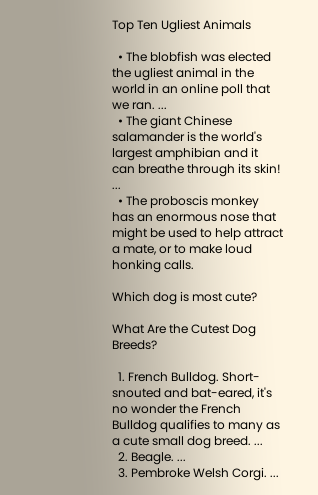Top Ten Ugliest Animals

  • The blobfish was elected the ugliest animal in the world in an online poll that we ran. ...
  • The giant Chinese salamander is the world's largest amphibian and it can breathe through its skin! ...
  • The proboscis monkey has an enormous nose that might be used to help attract a mate, or to make loud honking calls.

Which dog is most cute?

What Are the Cutest Dog Breeds?

  1. French Bulldog. Short-snouted and bat-eared, it's no wonder the French Bulldog qualifies to many as a cute small dog breed. ...
  2. Beagle. ...
  3. Pembroke Welsh Corgi. ...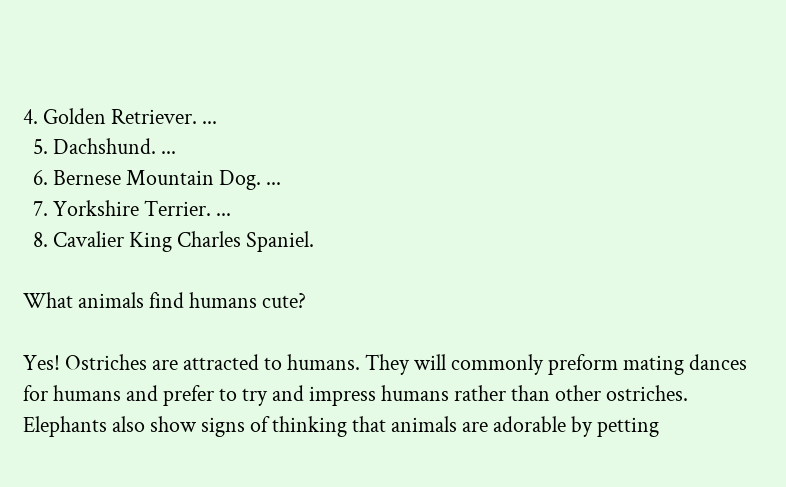4. Golden Retriever. ...
  5. Dachshund. ...
  6. Bernese Mountain Dog. ...
  7. Yorkshire Terrier. ...
  8. Cavalier King Charles Spaniel.

What animals find humans cute?

Yes! Ostriches are attracted to humans. They will commonly preform mating dances for humans and prefer to try and impress humans rather than other ostriches. Elephants also show signs of thinking that animals are adorable by petting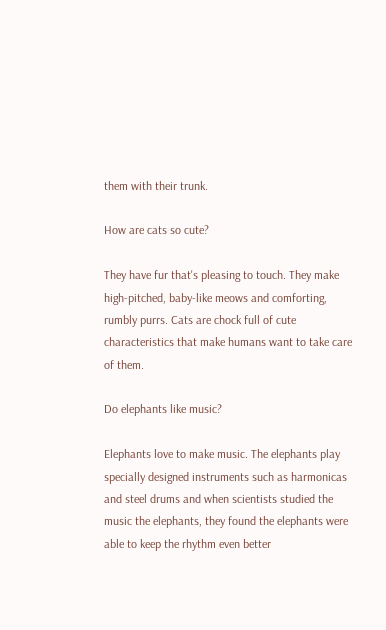them with their trunk.

How are cats so cute?

They have fur that's pleasing to touch. They make high-pitched, baby-like meows and comforting, rumbly purrs. Cats are chock full of cute characteristics that make humans want to take care of them.

Do elephants like music?

Elephants love to make music. The elephants play specially designed instruments such as harmonicas and steel drums and when scientists studied the music the elephants, they found the elephants were able to keep the rhythm even better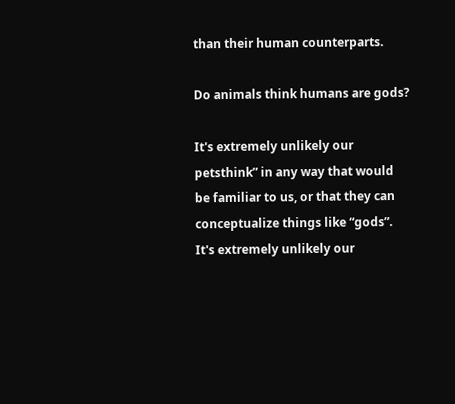than their human counterparts.

Do animals think humans are gods?

It's extremely unlikely our petsthink” in any way that would be familiar to us, or that they can conceptualize things like “gods”. It's extremely unlikely our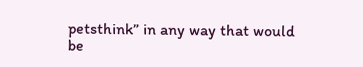petsthink” in any way that would be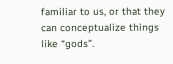familiar to us, or that they can conceptualize things like “gods”.